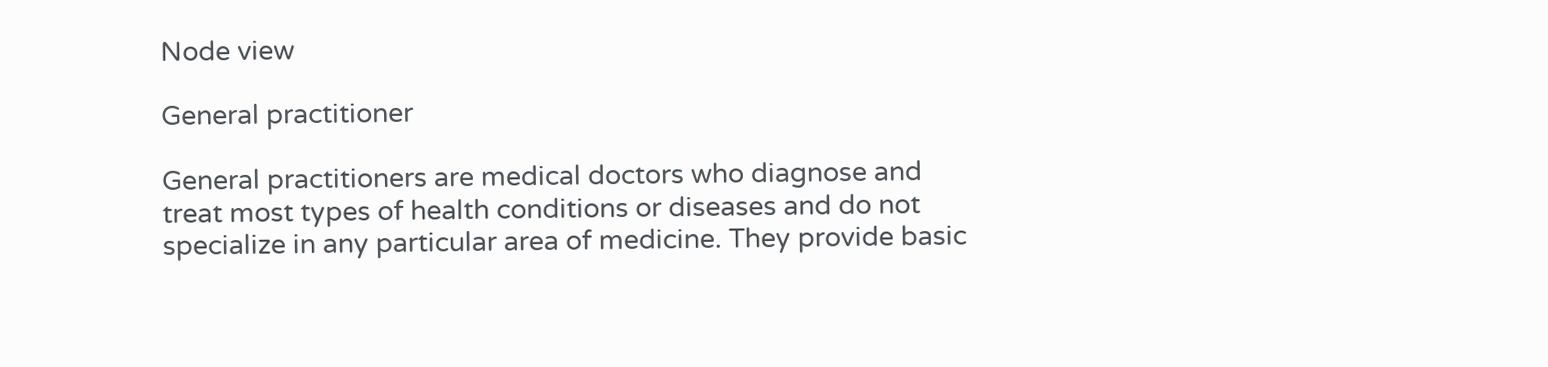Node view

General practitioner

General practitioners are medical doctors who diagnose and treat most types of health conditions or diseases and do not specialize in any particular area of medicine. They provide basic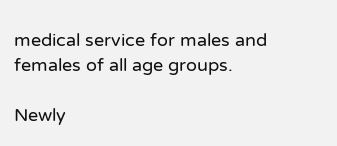medical service for males and females of all age groups.

Newly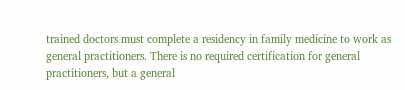trained doctors must complete a residency in family medicine to work as general practitioners. There is no required certification for general practitioners, but a general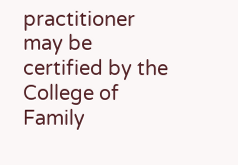practitioner may be certified by the College of Family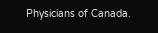Physicians of Canada.